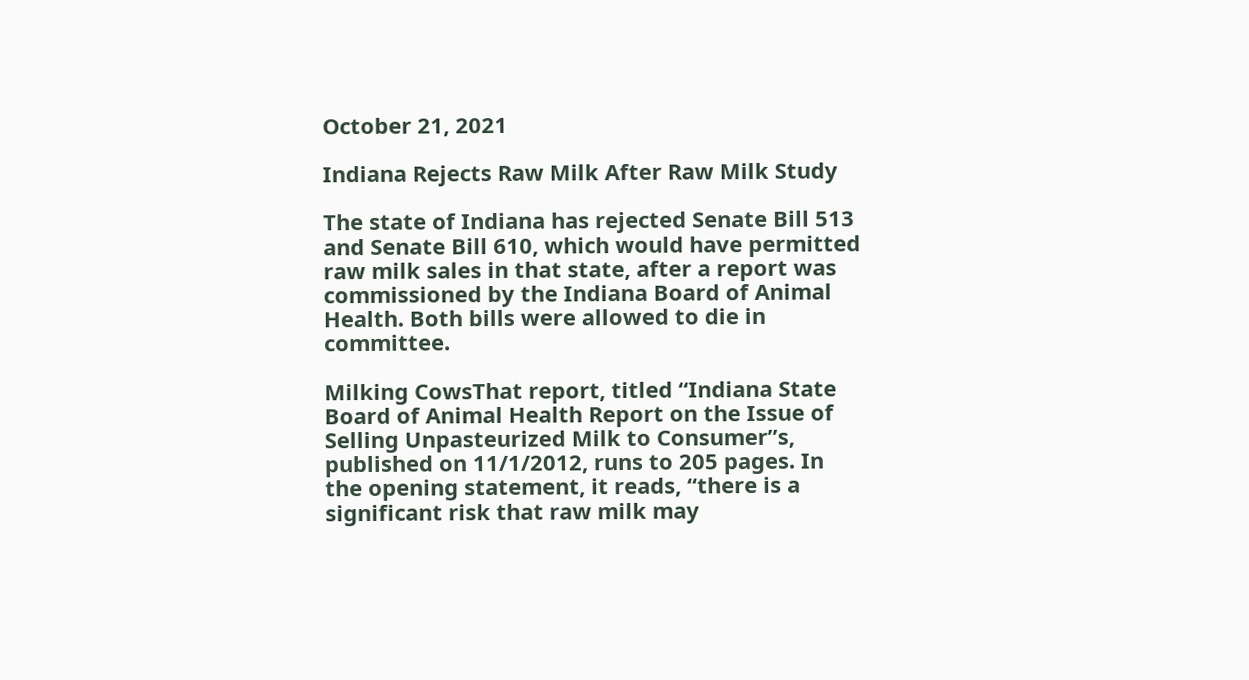October 21, 2021

Indiana Rejects Raw Milk After Raw Milk Study

The state of Indiana has rejected Senate Bill 513 and Senate Bill 610, which would have permitted raw milk sales in that state, after a report was commissioned by the Indiana Board of Animal Health. Both bills were allowed to die in committee.

Milking CowsThat report, titled “Indiana State Board of Animal Health Report on the Issue of Selling Unpasteurized Milk to Consumer”s, published on 11/1/2012, runs to 205 pages. In the opening statement, it reads, “there is a significant risk that raw milk may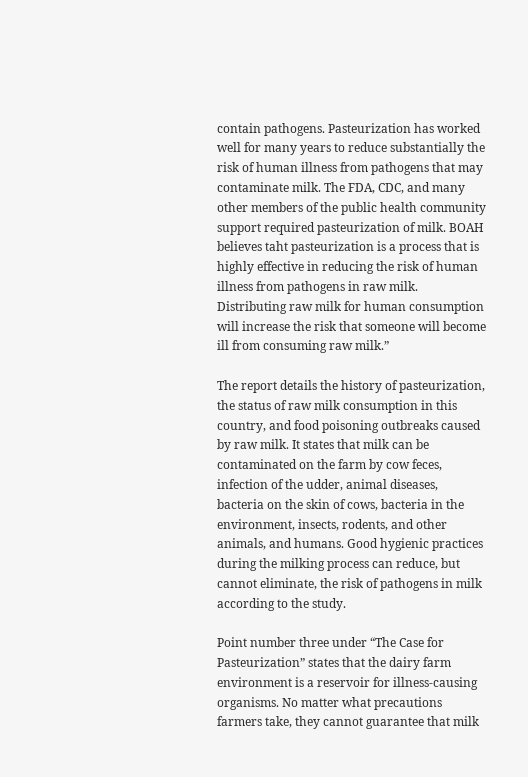contain pathogens. Pasteurization has worked well for many years to reduce substantially the risk of human illness from pathogens that may contaminate milk. The FDA, CDC, and many other members of the public health community support required pasteurization of milk. BOAH believes taht pasteurization is a process that is highly effective in reducing the risk of human illness from pathogens in raw milk. Distributing raw milk for human consumption will increase the risk that someone will become ill from consuming raw milk.”

The report details the history of pasteurization, the status of raw milk consumption in this country, and food poisoning outbreaks caused by raw milk. It states that milk can be contaminated on the farm by cow feces, infection of the udder, animal diseases, bacteria on the skin of cows, bacteria in the environment, insects, rodents, and other animals, and humans. Good hygienic practices during the milking process can reduce, but cannot eliminate, the risk of pathogens in milk according to the study.

Point number three under “The Case for Pasteurization” states that the dairy farm environment is a reservoir for illness-causing organisms. No matter what precautions farmers take, they cannot guarantee that milk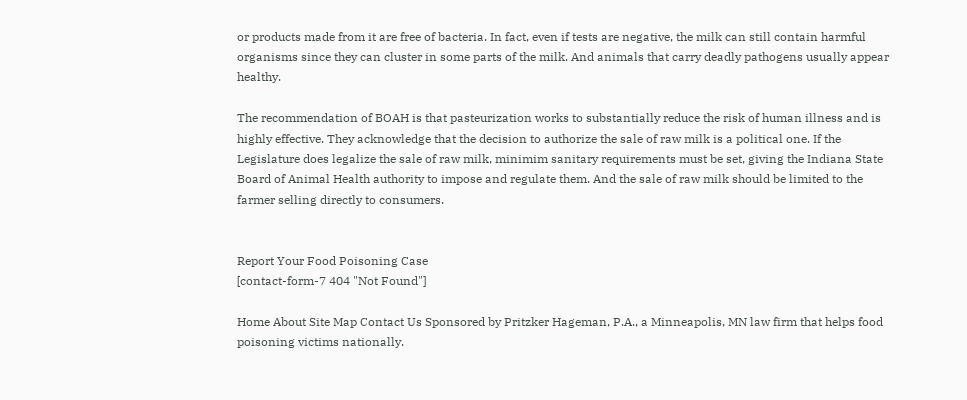or products made from it are free of bacteria. In fact, even if tests are negative, the milk can still contain harmful organisms since they can cluster in some parts of the milk. And animals that carry deadly pathogens usually appear healthy.

The recommendation of BOAH is that pasteurization works to substantially reduce the risk of human illness and is highly effective. They acknowledge that the decision to authorize the sale of raw milk is a political one. If the Legislature does legalize the sale of raw milk, minimim sanitary requirements must be set, giving the Indiana State Board of Animal Health authority to impose and regulate them. And the sale of raw milk should be limited to the farmer selling directly to consumers.


Report Your Food Poisoning Case
[contact-form-7 404 "Not Found"]

Home About Site Map Contact Us Sponsored by Pritzker Hageman, P.A., a Minneapolis, MN law firm that helps food poisoning victims nationally.